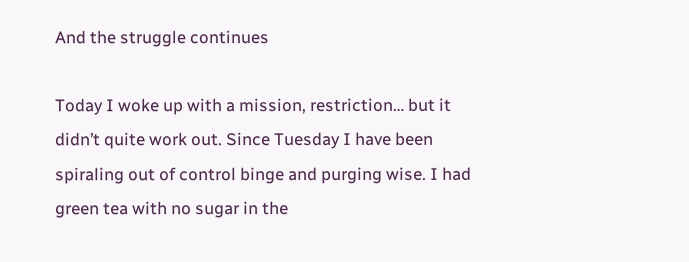And the struggle continues

Today I woke up with a mission, restriction… but it didn’t quite work out. Since Tuesday I have been spiraling out of control binge and purging wise. I had green tea with no sugar in the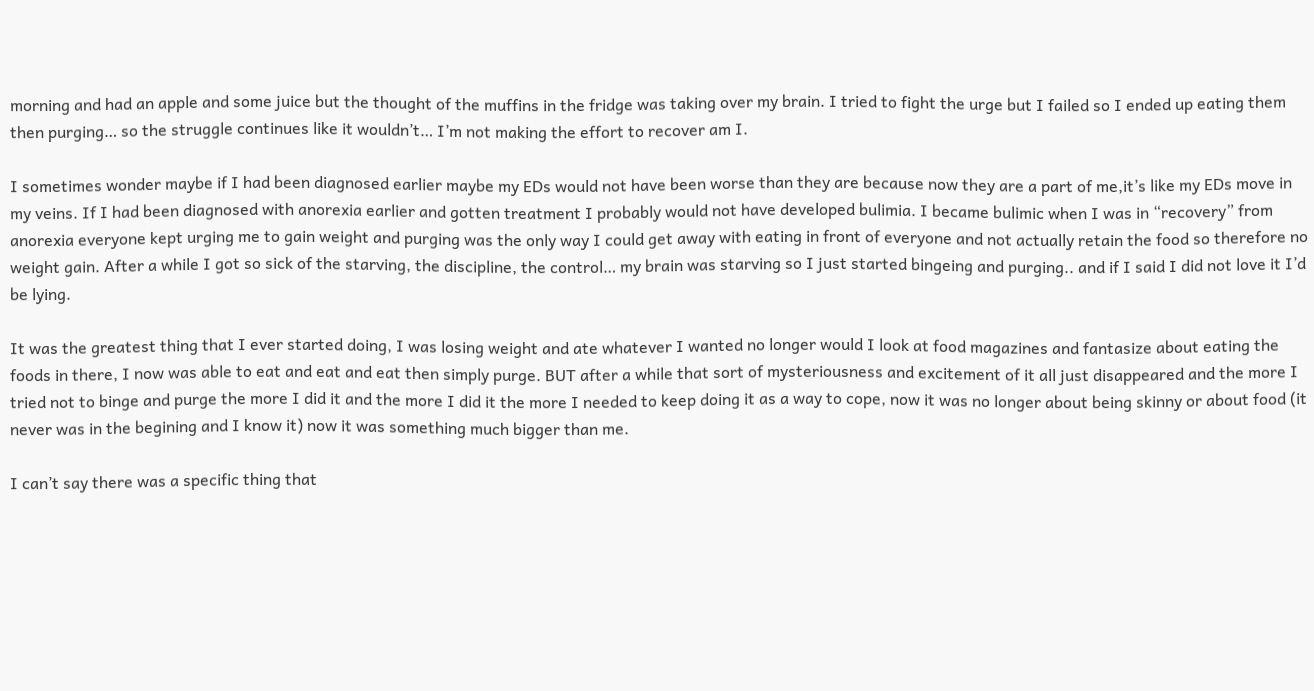morning and had an apple and some juice but the thought of the muffins in the fridge was taking over my brain. I tried to fight the urge but I failed so I ended up eating them then purging… so the struggle continues like it wouldn’t… I’m not making the effort to recover am I.

I sometimes wonder maybe if I had been diagnosed earlier maybe my EDs would not have been worse than they are because now they are a part of me,it’s like my EDs move in my veins. If I had been diagnosed with anorexia earlier and gotten treatment I probably would not have developed bulimia. I became bulimic when I was in “recovery” from anorexia everyone kept urging me to gain weight and purging was the only way I could get away with eating in front of everyone and not actually retain the food so therefore no weight gain. After a while I got so sick of the starving, the discipline, the control… my brain was starving so I just started bingeing and purging.. and if I said I did not love it I’d be lying.

It was the greatest thing that I ever started doing, I was losing weight and ate whatever I wanted no longer would I look at food magazines and fantasize about eating the foods in there, I now was able to eat and eat and eat then simply purge. BUT after a while that sort of mysteriousness and excitement of it all just disappeared and the more I tried not to binge and purge the more I did it and the more I did it the more I needed to keep doing it as a way to cope, now it was no longer about being skinny or about food (it never was in the begining and I know it) now it was something much bigger than me.

I can’t say there was a specific thing that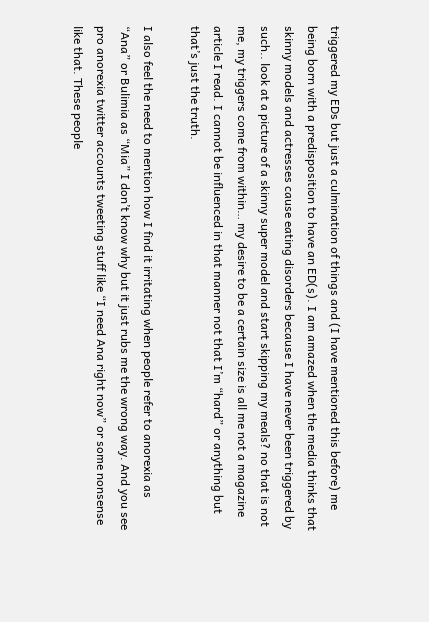triggered my EDs but just a culmination of things and (I have mentioned this before) me being born with a predisposition to have an ED(s). I am amazed when the media thinks that skinny models and actresses cause eating disorders because I have never been triggered by such.. look at a picture of a skinny super model and start skipping my meals? no that is not me, my triggers come from within… my desire to be a certain size is all me not a magazine article I read. I cannot be influenced in that manner not that I’m “hard” or anything but that’s just the truth.

I also feel the need to mention how I find it irritating when people refer to anorexia as “Ana” or Bulimia as “Mia” I don’t know why but it just rubs me the wrong way. And you see pro anorexia twitter accounts tweeting stuff like “I need Ana right now” or some nonsense like that. These people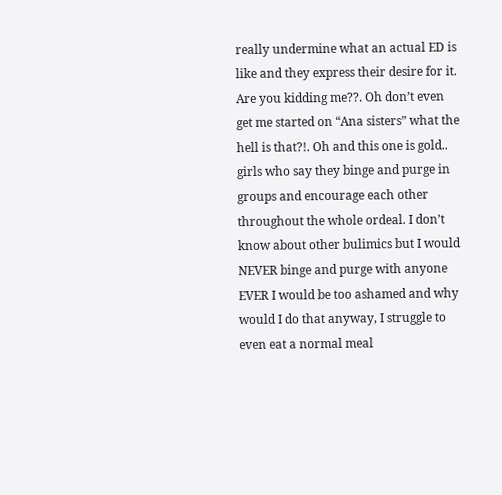really undermine what an actual ED is like and they express their desire for it. Are you kidding me??. Oh don’t even get me started on “Ana sisters” what the hell is that?!. Oh and this one is gold.. girls who say they binge and purge in groups and encourage each other throughout the whole ordeal. I don’t know about other bulimics but I would NEVER binge and purge with anyone EVER I would be too ashamed and why would I do that anyway, I struggle to even eat a normal meal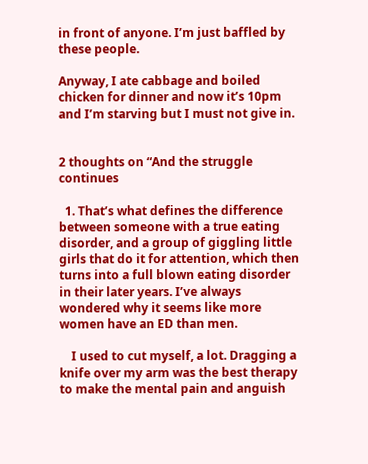in front of anyone. I’m just baffled by these people.

Anyway, I ate cabbage and boiled chicken for dinner and now it’s 10pm and I’m starving but I must not give in.


2 thoughts on “And the struggle continues

  1. That’s what defines the difference between someone with a true eating disorder, and a group of giggling little girls that do it for attention, which then turns into a full blown eating disorder in their later years. I’ve always wondered why it seems like more women have an ED than men.

    I used to cut myself, a lot. Dragging a knife over my arm was the best therapy to make the mental pain and anguish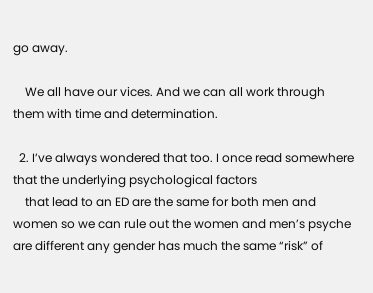go away.

    We all have our vices. And we can all work through them with time and determination.

  2. I’ve always wondered that too. I once read somewhere that the underlying psychological factors
    that lead to an ED are the same for both men and women so we can rule out the women and men’s psyche are different any gender has much the same “risk” of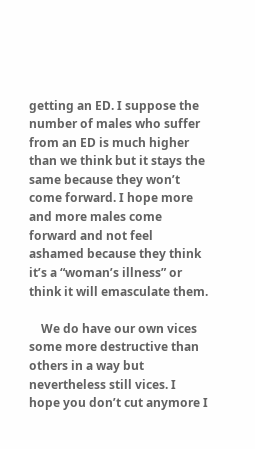getting an ED. I suppose the number of males who suffer from an ED is much higher than we think but it stays the same because they won’t come forward. I hope more and more males come forward and not feel ashamed because they think it’s a “woman’s illness” or think it will emasculate them.

    We do have our own vices some more destructive than others in a way but nevertheless still vices. I hope you don’t cut anymore I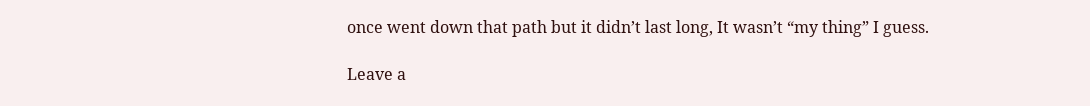once went down that path but it didn’t last long, It wasn’t “my thing” I guess.

Leave a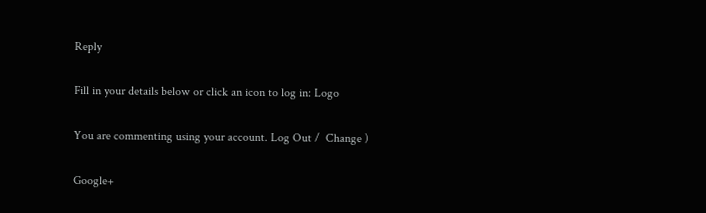Reply

Fill in your details below or click an icon to log in: Logo

You are commenting using your account. Log Out /  Change )

Google+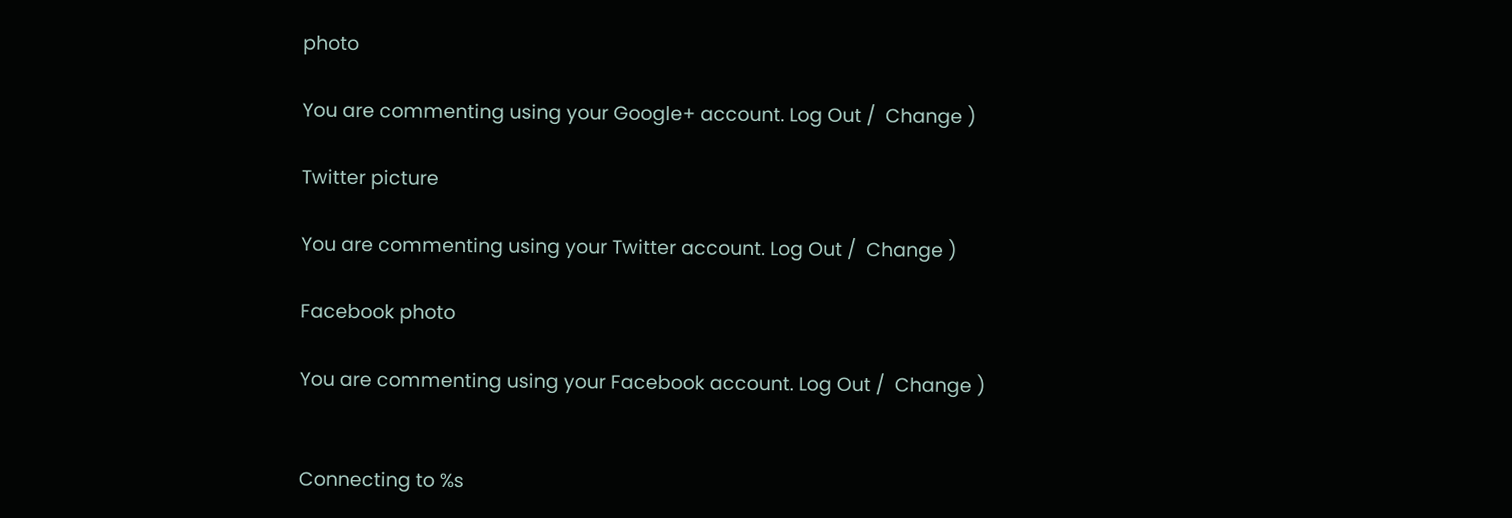photo

You are commenting using your Google+ account. Log Out /  Change )

Twitter picture

You are commenting using your Twitter account. Log Out /  Change )

Facebook photo

You are commenting using your Facebook account. Log Out /  Change )


Connecting to %s